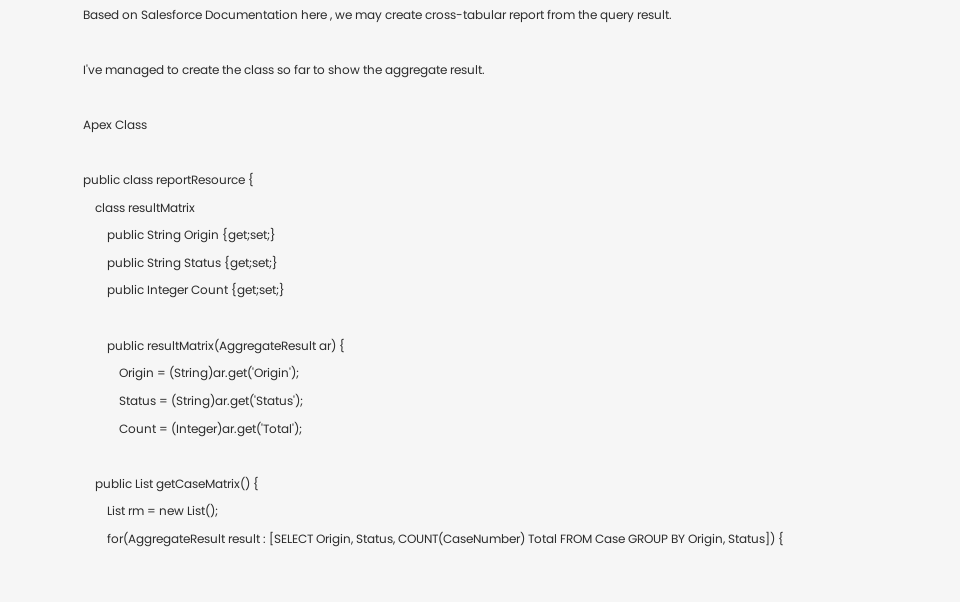Based on Salesforce Documentation here , we may create cross-tabular report from the query result.

I've managed to create the class so far to show the aggregate result.

Apex Class

public class reportResource {
    class resultMatrix
        public String Origin {get;set;}
        public String Status {get;set;}
        public Integer Count {get;set;}

        public resultMatrix(AggregateResult ar) {
            Origin = (String)ar.get('Origin');
            Status = (String)ar.get('Status');
            Count = (Integer)ar.get('Total');

    public List getCaseMatrix() {
        List rm = new List();
        for(AggregateResult result : [SELECT Origin, Status, COUNT(CaseNumber) Total FROM Case GROUP BY Origin, Status]) {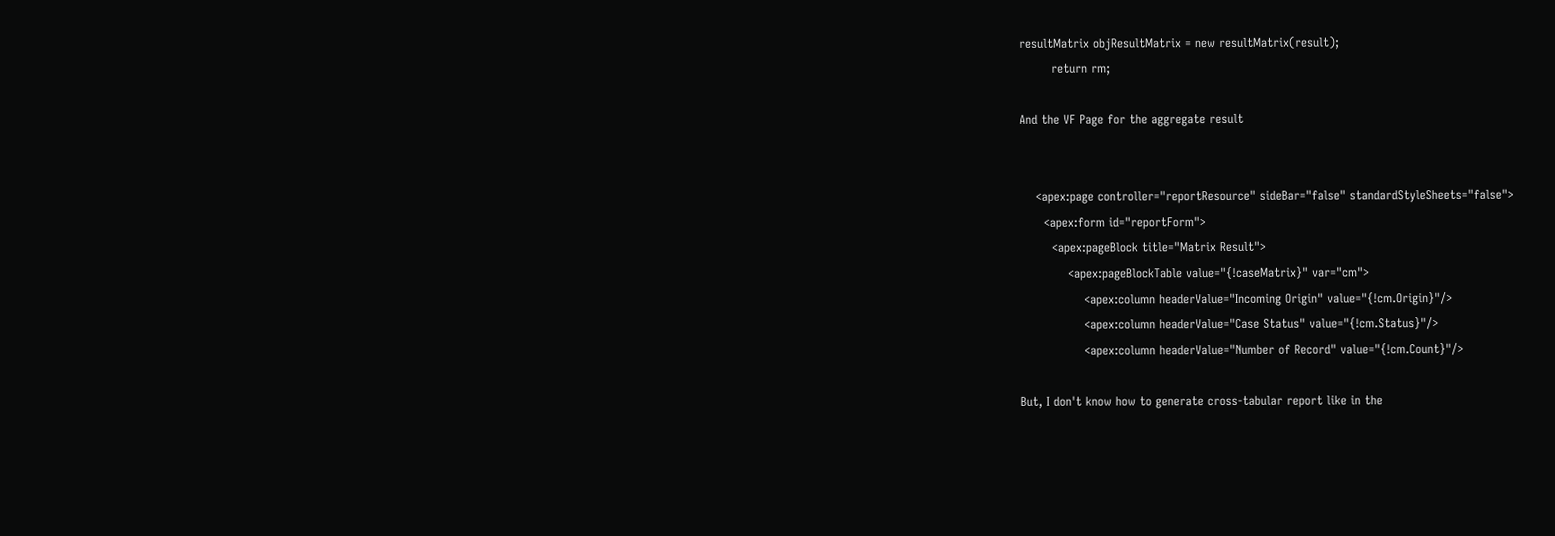resultMatrix objResultMatrix = new resultMatrix(result);
        return rm;

And the VF Page for the aggregate result


    <apex:page controller="reportResource" sideBar="false" standardStyleSheets="false">
      <apex:form id="reportForm">
        <apex:pageBlock title="Matrix Result">
            <apex:pageBlockTable value="{!caseMatrix}" var="cm">
                <apex:column headerValue="Incoming Origin" value="{!cm.Origin}"/>
                <apex:column headerValue="Case Status" value="{!cm.Status}"/>
                <apex:column headerValue="Number of Record" value="{!cm.Count}"/>

But, I don't know how to generate cross-tabular report like in the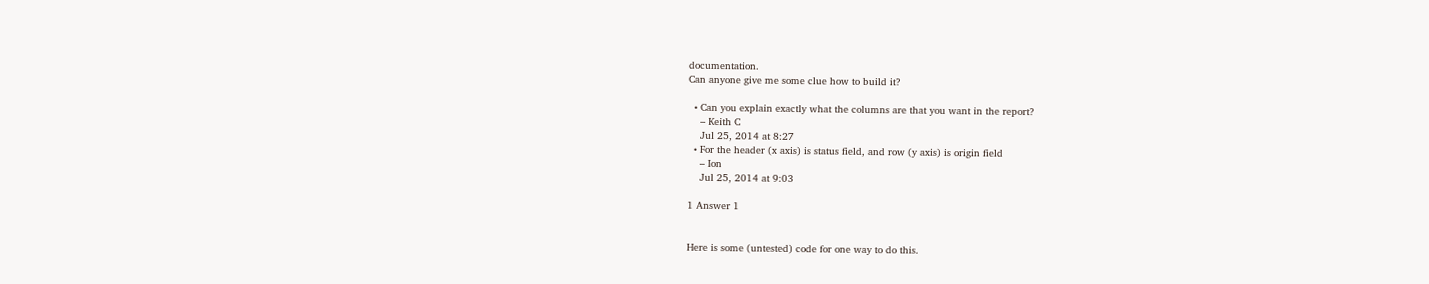documentation.
Can anyone give me some clue how to build it?

  • Can you explain exactly what the columns are that you want in the report?
    – Keith C
    Jul 25, 2014 at 8:27
  • For the header (x axis) is status field, and row (y axis) is origin field
    – Ion
    Jul 25, 2014 at 9:03

1 Answer 1


Here is some (untested) code for one way to do this.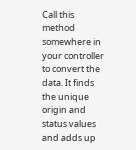Call this method somewhere in your controller to convert the data. It finds the unique origin and status values and adds up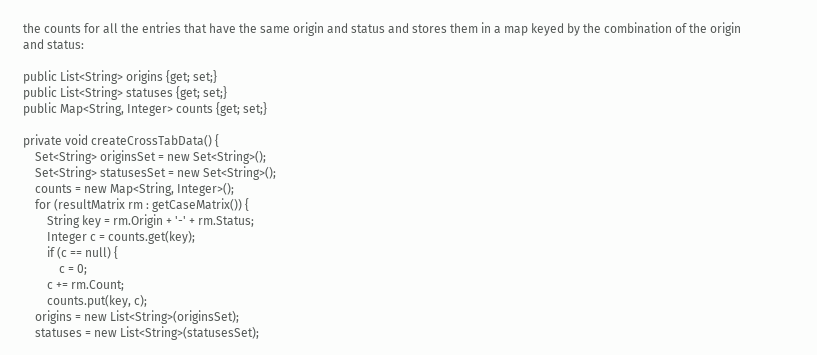the counts for all the entries that have the same origin and status and stores them in a map keyed by the combination of the origin and status:

public List<String> origins {get; set;}
public List<String> statuses {get; set;}
public Map<String, Integer> counts {get; set;}

private void createCrossTabData() {
    Set<String> originsSet = new Set<String>();
    Set<String> statusesSet = new Set<String>();
    counts = new Map<String, Integer>();
    for (resultMatrix rm : getCaseMatrix()) {
        String key = rm.Origin + '-' + rm.Status;
        Integer c = counts.get(key);
        if (c == null) {
            c = 0;
        c += rm.Count;
        counts.put(key, c);
    origins = new List<String>(originsSet);
    statuses = new List<String>(statusesSet);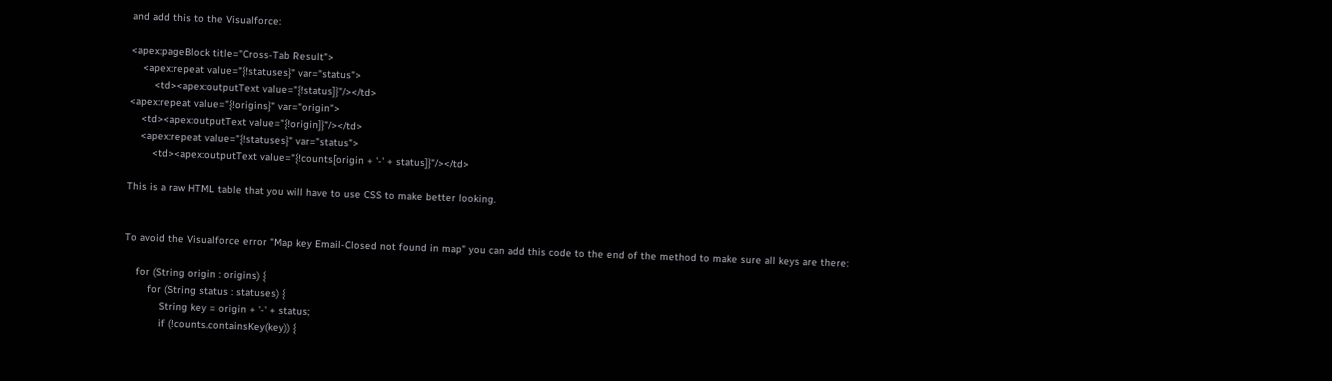and add this to the Visualforce:

<apex:pageBlock title="Cross-Tab Result">
    <apex:repeat value="{!statuses}" var="status">
        <td><apex:outputText value="{!status]}"/></td>
<apex:repeat value="{!origins}" var="origin">
    <td><apex:outputText value="{!origin]}"/></td>
    <apex:repeat value="{!statuses}" var="status">
        <td><apex:outputText value="{!counts[origin + '-' + status]}"/></td>

This is a raw HTML table that you will have to use CSS to make better looking.


To avoid the Visualforce error "Map key Email-Closed not found in map" you can add this code to the end of the method to make sure all keys are there:

    for (String origin : origins) {
        for (String status : statuses) {
            String key = origin + '-' + status;
            if (!counts.containsKey(key)) {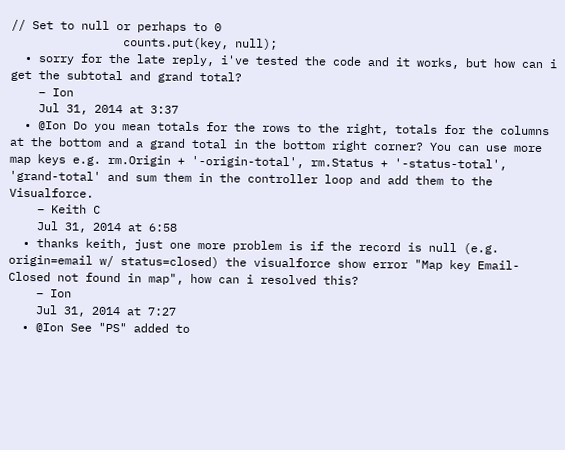// Set to null or perhaps to 0
                counts.put(key, null);
  • sorry for the late reply, i've tested the code and it works, but how can i get the subtotal and grand total?
    – Ion
    Jul 31, 2014 at 3:37
  • @Ion Do you mean totals for the rows to the right, totals for the columns at the bottom and a grand total in the bottom right corner? You can use more map keys e.g. rm.Origin + '-origin-total', rm.Status + '-status-total', 'grand-total' and sum them in the controller loop and add them to the Visualforce.
    – Keith C
    Jul 31, 2014 at 6:58
  • thanks keith, just one more problem is if the record is null (e.g. origin=email w/ status=closed) the visualforce show error "Map key Email-Closed not found in map", how can i resolved this?
    – Ion
    Jul 31, 2014 at 7:27
  • @Ion See "PS" added to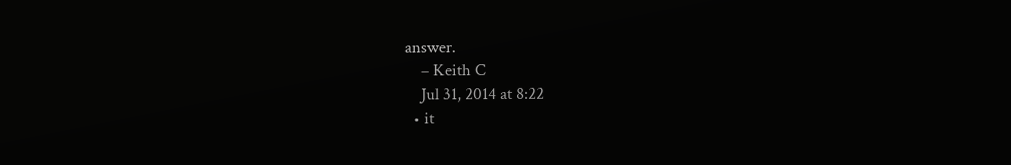answer.
    – Keith C
    Jul 31, 2014 at 8:22
  • it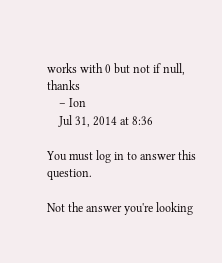works with 0 but not if null, thanks
    – Ion
    Jul 31, 2014 at 8:36

You must log in to answer this question.

Not the answer you're looking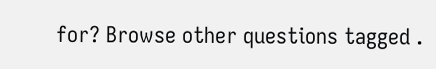for? Browse other questions tagged .